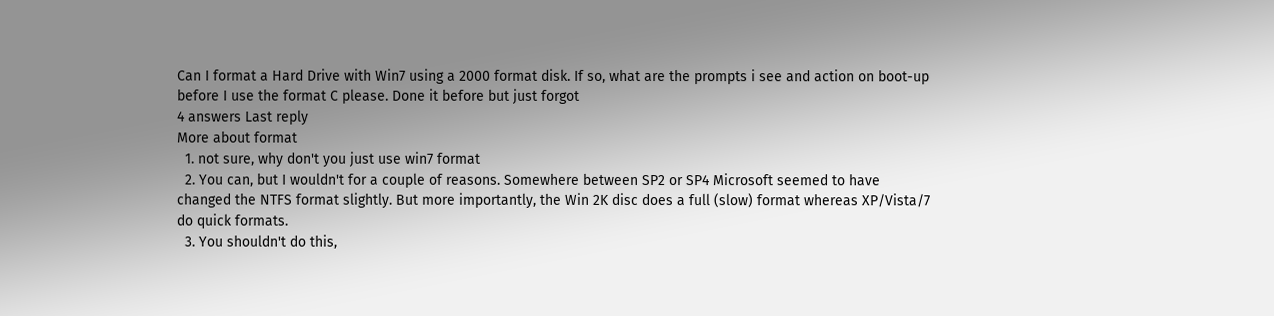Can I format a Hard Drive with Win7 using a 2000 format disk. If so, what are the prompts i see and action on boot-up before I use the format C please. Done it before but just forgot
4 answers Last reply
More about format
  1. not sure, why don't you just use win7 format
  2. You can, but I wouldn't for a couple of reasons. Somewhere between SP2 or SP4 Microsoft seemed to have changed the NTFS format slightly. But more importantly, the Win 2K disc does a full (slow) format whereas XP/Vista/7 do quick formats.
  3. You shouldn't do this,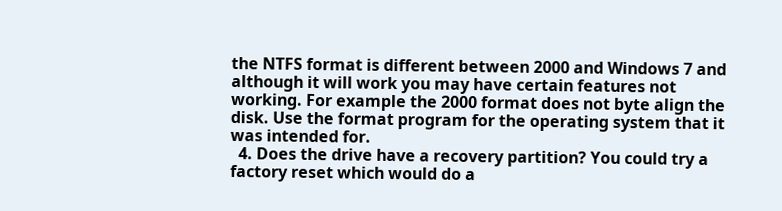the NTFS format is different between 2000 and Windows 7 and although it will work you may have certain features not working. For example the 2000 format does not byte align the disk. Use the format program for the operating system that it was intended for.
  4. Does the drive have a recovery partition? You could try a factory reset which would do a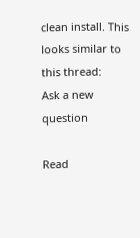clean install. This looks similar to this thread:
Ask a new question

Read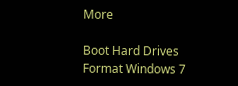More

Boot Hard Drives Format Windows 7